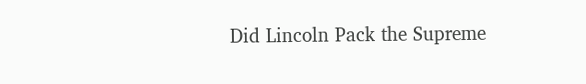Did Lincoln Pack the Supreme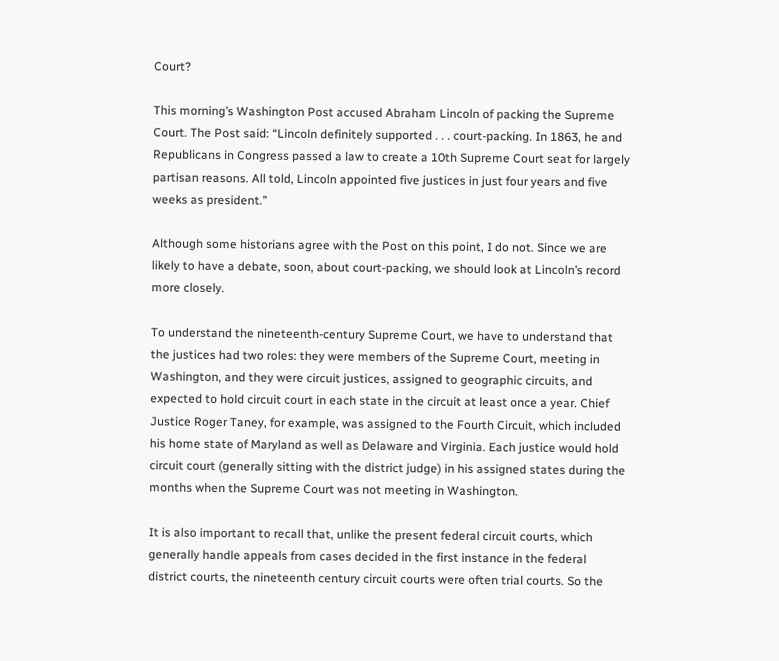Court?

This morning’s Washington Post accused Abraham Lincoln of packing the Supreme Court. The Post said: “Lincoln definitely supported . . . court-packing. In 1863, he and Republicans in Congress passed a law to create a 10th Supreme Court seat for largely partisan reasons. All told, Lincoln appointed five justices in just four years and five weeks as president.”

Although some historians agree with the Post on this point, I do not. Since we are likely to have a debate, soon, about court-packing, we should look at Lincoln’s record more closely.

To understand the nineteenth-century Supreme Court, we have to understand that the justices had two roles: they were members of the Supreme Court, meeting in Washington, and they were circuit justices, assigned to geographic circuits, and expected to hold circuit court in each state in the circuit at least once a year. Chief Justice Roger Taney, for example, was assigned to the Fourth Circuit, which included his home state of Maryland as well as Delaware and Virginia. Each justice would hold circuit court (generally sitting with the district judge) in his assigned states during the months when the Supreme Court was not meeting in Washington.

It is also important to recall that, unlike the present federal circuit courts, which generally handle appeals from cases decided in the first instance in the federal district courts, the nineteenth century circuit courts were often trial courts. So the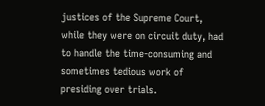justices of the Supreme Court, while they were on circuit duty, had to handle the time-consuming and sometimes tedious work of presiding over trials.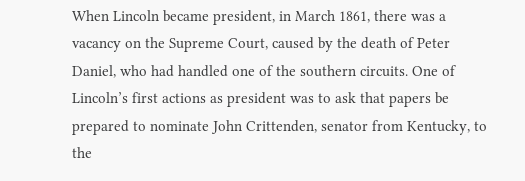When Lincoln became president, in March 1861, there was a vacancy on the Supreme Court, caused by the death of Peter Daniel, who had handled one of the southern circuits. One of Lincoln’s first actions as president was to ask that papers be prepared to nominate John Crittenden, senator from Kentucky, to the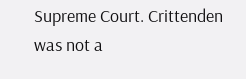Supreme Court. Crittenden was not a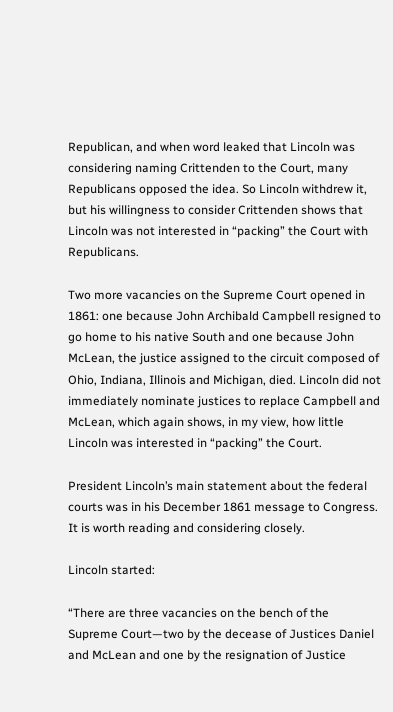Republican, and when word leaked that Lincoln was considering naming Crittenden to the Court, many Republicans opposed the idea. So Lincoln withdrew it, but his willingness to consider Crittenden shows that Lincoln was not interested in “packing” the Court with Republicans.

Two more vacancies on the Supreme Court opened in 1861: one because John Archibald Campbell resigned to go home to his native South and one because John McLean, the justice assigned to the circuit composed of Ohio, Indiana, Illinois and Michigan, died. Lincoln did not immediately nominate justices to replace Campbell and McLean, which again shows, in my view, how little Lincoln was interested in “packing” the Court.

President Lincoln’s main statement about the federal courts was in his December 1861 message to Congress. It is worth reading and considering closely.

Lincoln started:

“There are three vacancies on the bench of the Supreme Court—two by the decease of Justices Daniel and McLean and one by the resignation of Justice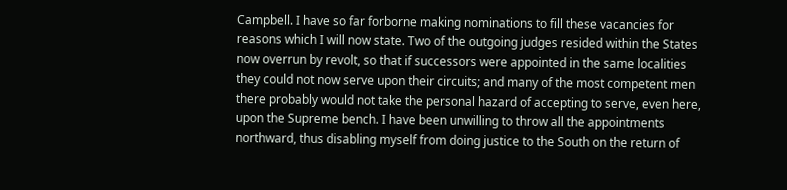Campbell. I have so far forborne making nominations to fill these vacancies for reasons which I will now state. Two of the outgoing judges resided within the States now overrun by revolt, so that if successors were appointed in the same localities they could not now serve upon their circuits; and many of the most competent men there probably would not take the personal hazard of accepting to serve, even here, upon the Supreme bench. I have been unwilling to throw all the appointments northward, thus disabling myself from doing justice to the South on the return of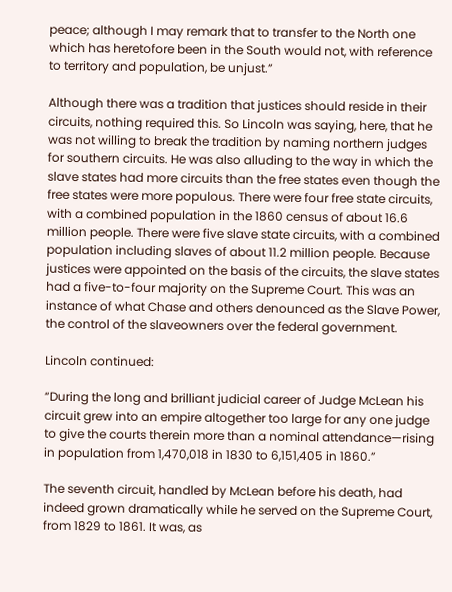peace; although I may remark that to transfer to the North one which has heretofore been in the South would not, with reference to territory and population, be unjust.”

Although there was a tradition that justices should reside in their circuits, nothing required this. So Lincoln was saying, here, that he was not willing to break the tradition by naming northern judges for southern circuits. He was also alluding to the way in which the slave states had more circuits than the free states even though the free states were more populous. There were four free state circuits, with a combined population in the 1860 census of about 16.6 million people. There were five slave state circuits, with a combined population including slaves of about 11.2 million people. Because justices were appointed on the basis of the circuits, the slave states had a five-to-four majority on the Supreme Court. This was an instance of what Chase and others denounced as the Slave Power, the control of the slaveowners over the federal government.

Lincoln continued:

“During the long and brilliant judicial career of Judge McLean his circuit grew into an empire altogether too large for any one judge to give the courts therein more than a nominal attendance—rising in population from 1,470,018 in 1830 to 6,151,405 in 1860.”

The seventh circuit, handled by McLean before his death, had indeed grown dramatically while he served on the Supreme Court, from 1829 to 1861. It was, as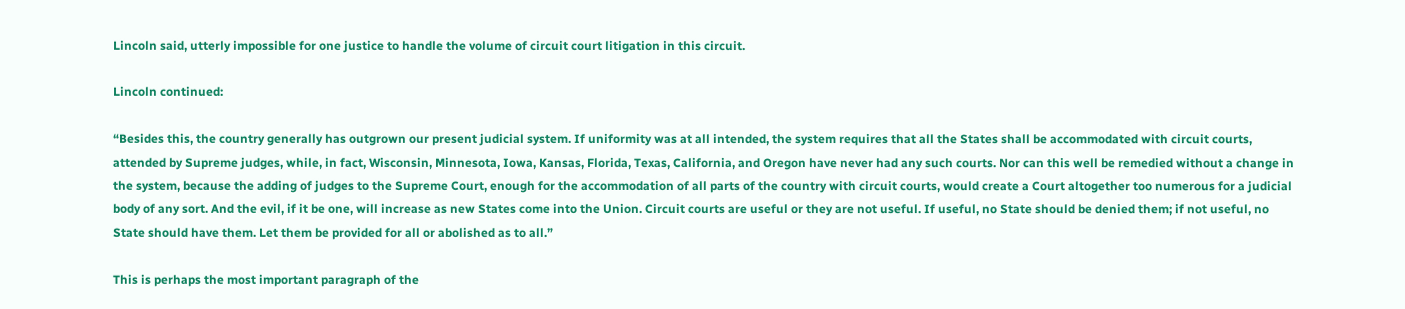Lincoln said, utterly impossible for one justice to handle the volume of circuit court litigation in this circuit.

Lincoln continued:

“Besides this, the country generally has outgrown our present judicial system. If uniformity was at all intended, the system requires that all the States shall be accommodated with circuit courts, attended by Supreme judges, while, in fact, Wisconsin, Minnesota, Iowa, Kansas, Florida, Texas, California, and Oregon have never had any such courts. Nor can this well be remedied without a change in the system, because the adding of judges to the Supreme Court, enough for the accommodation of all parts of the country with circuit courts, would create a Court altogether too numerous for a judicial body of any sort. And the evil, if it be one, will increase as new States come into the Union. Circuit courts are useful or they are not useful. If useful, no State should be denied them; if not useful, no State should have them. Let them be provided for all or abolished as to all.”

This is perhaps the most important paragraph of the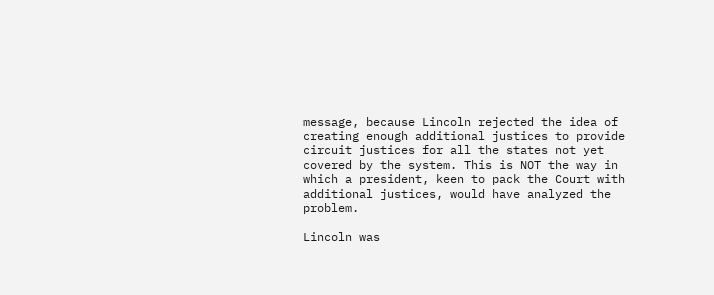message, because Lincoln rejected the idea of creating enough additional justices to provide circuit justices for all the states not yet covered by the system. This is NOT the way in which a president, keen to pack the Court with additional justices, would have analyzed the problem.

Lincoln was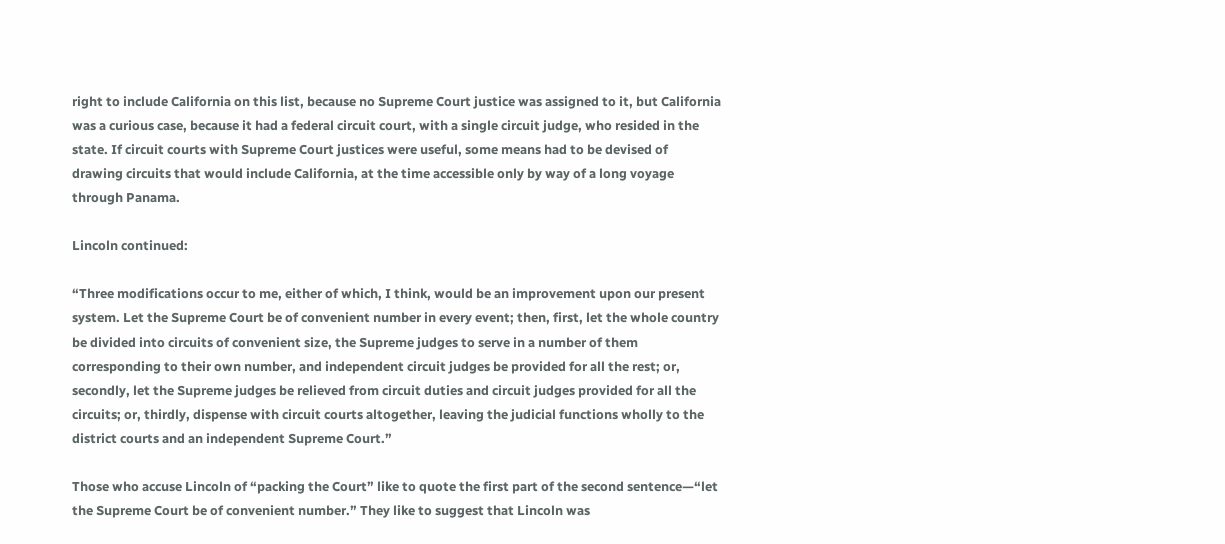right to include California on this list, because no Supreme Court justice was assigned to it, but California was a curious case, because it had a federal circuit court, with a single circuit judge, who resided in the state. If circuit courts with Supreme Court justices were useful, some means had to be devised of drawing circuits that would include California, at the time accessible only by way of a long voyage through Panama.

Lincoln continued:

“Three modifications occur to me, either of which, I think, would be an improvement upon our present system. Let the Supreme Court be of convenient number in every event; then, first, let the whole country be divided into circuits of convenient size, the Supreme judges to serve in a number of them corresponding to their own number, and independent circuit judges be provided for all the rest; or, secondly, let the Supreme judges be relieved from circuit duties and circuit judges provided for all the circuits; or, thirdly, dispense with circuit courts altogether, leaving the judicial functions wholly to the district courts and an independent Supreme Court.”

Those who accuse Lincoln of “packing the Court” like to quote the first part of the second sentence—“let the Supreme Court be of convenient number.” They like to suggest that Lincoln was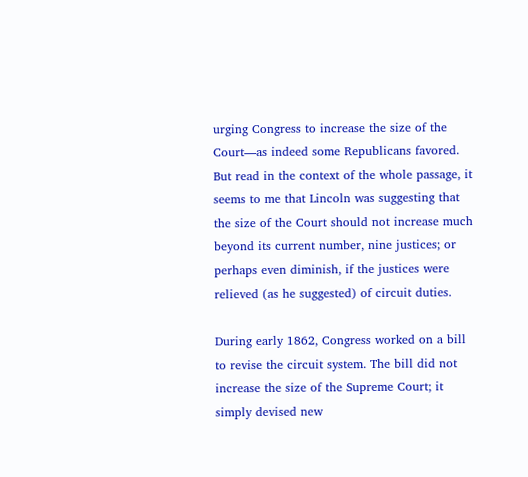urging Congress to increase the size of the Court—as indeed some Republicans favored. But read in the context of the whole passage, it seems to me that Lincoln was suggesting that the size of the Court should not increase much beyond its current number, nine justices; or perhaps even diminish, if the justices were relieved (as he suggested) of circuit duties.

During early 1862, Congress worked on a bill to revise the circuit system. The bill did not increase the size of the Supreme Court; it simply devised new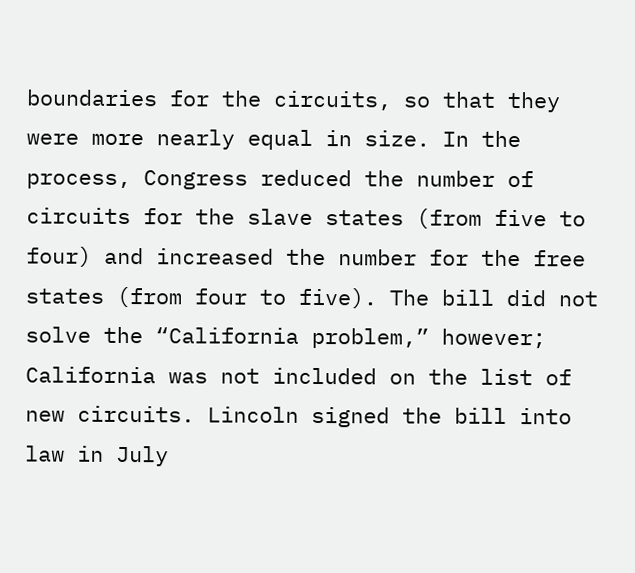boundaries for the circuits, so that they were more nearly equal in size. In the process, Congress reduced the number of circuits for the slave states (from five to four) and increased the number for the free states (from four to five). The bill did not solve the “California problem,” however; California was not included on the list of new circuits. Lincoln signed the bill into law in July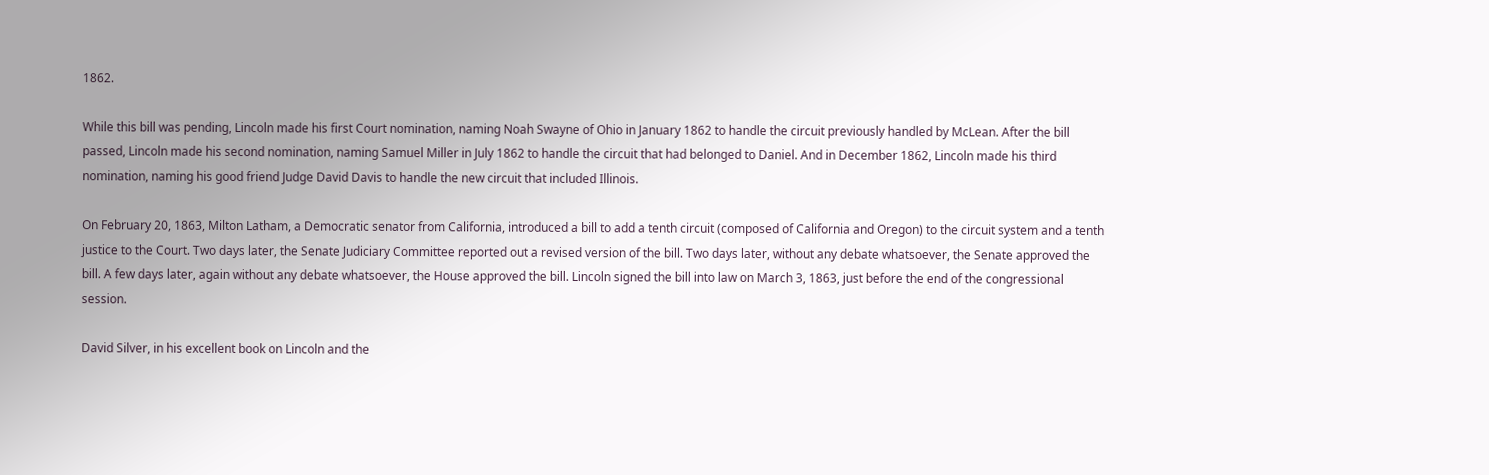1862.

While this bill was pending, Lincoln made his first Court nomination, naming Noah Swayne of Ohio in January 1862 to handle the circuit previously handled by McLean. After the bill passed, Lincoln made his second nomination, naming Samuel Miller in July 1862 to handle the circuit that had belonged to Daniel. And in December 1862, Lincoln made his third nomination, naming his good friend Judge David Davis to handle the new circuit that included Illinois.

On February 20, 1863, Milton Latham, a Democratic senator from California, introduced a bill to add a tenth circuit (composed of California and Oregon) to the circuit system and a tenth justice to the Court. Two days later, the Senate Judiciary Committee reported out a revised version of the bill. Two days later, without any debate whatsoever, the Senate approved the bill. A few days later, again without any debate whatsoever, the House approved the bill. Lincoln signed the bill into law on March 3, 1863, just before the end of the congressional session.

David Silver, in his excellent book on Lincoln and the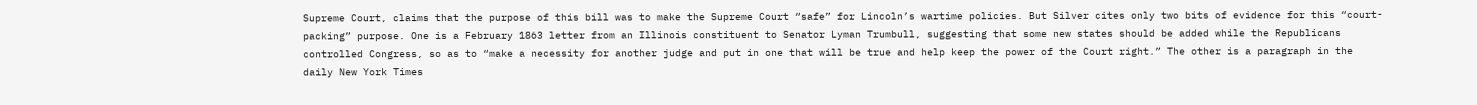Supreme Court, claims that the purpose of this bill was to make the Supreme Court “safe” for Lincoln’s wartime policies. But Silver cites only two bits of evidence for this “court-packing” purpose. One is a February 1863 letter from an Illinois constituent to Senator Lyman Trumbull, suggesting that some new states should be added while the Republicans controlled Congress, so as to “make a necessity for another judge and put in one that will be true and help keep the power of the Court right.” The other is a paragraph in the daily New York Times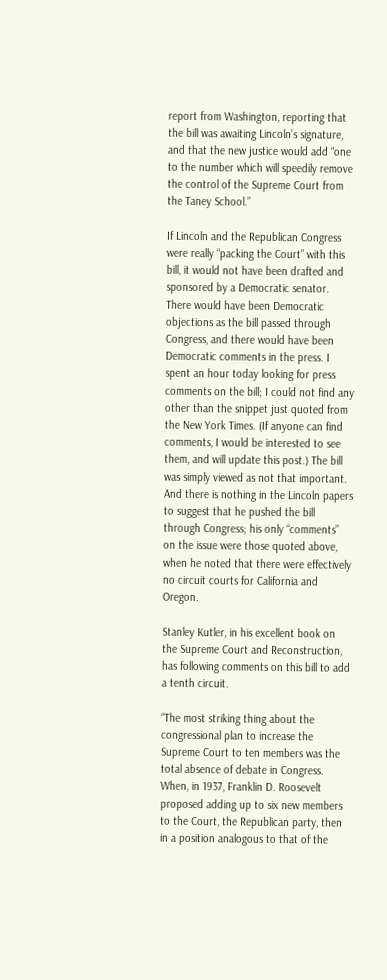report from Washington, reporting that the bill was awaiting Lincoln’s signature, and that the new justice would add “one to the number which will speedily remove the control of the Supreme Court from the Taney School.”

If Lincoln and the Republican Congress were really “packing the Court” with this bill, it would not have been drafted and sponsored by a Democratic senator. There would have been Democratic objections as the bill passed through Congress, and there would have been Democratic comments in the press. I spent an hour today looking for press comments on the bill; I could not find any other than the snippet just quoted from the New York Times. (If anyone can find comments, I would be interested to see them, and will update this post.) The bill was simply viewed as not that important. And there is nothing in the Lincoln papers to suggest that he pushed the bill through Congress; his only “comments” on the issue were those quoted above, when he noted that there were effectively no circuit courts for California and Oregon.

Stanley Kutler, in his excellent book on the Supreme Court and Reconstruction, has following comments on this bill to add a tenth circuit.

“The most striking thing about the congressional plan to increase the Supreme Court to ten members was the total absence of debate in Congress. When, in 1937, Franklin D. Roosevelt proposed adding up to six new members to the Court, the Republican party, then in a position analogous to that of the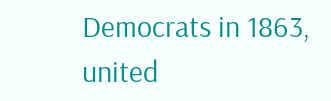Democrats in 1863, united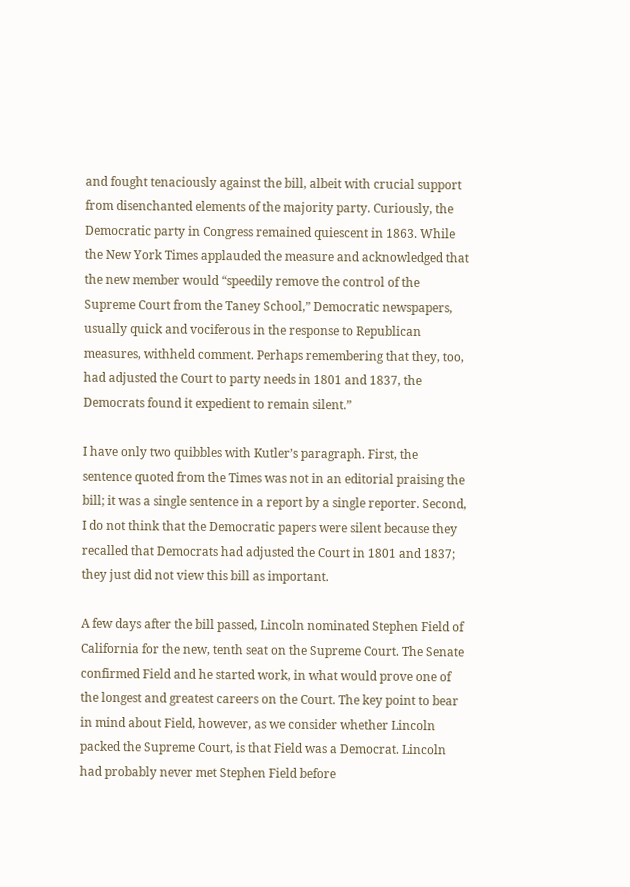and fought tenaciously against the bill, albeit with crucial support from disenchanted elements of the majority party. Curiously, the Democratic party in Congress remained quiescent in 1863. While the New York Times applauded the measure and acknowledged that the new member would “speedily remove the control of the Supreme Court from the Taney School,” Democratic newspapers, usually quick and vociferous in the response to Republican measures, withheld comment. Perhaps remembering that they, too, had adjusted the Court to party needs in 1801 and 1837, the Democrats found it expedient to remain silent.”

I have only two quibbles with Kutler’s paragraph. First, the sentence quoted from the Times was not in an editorial praising the bill; it was a single sentence in a report by a single reporter. Second, I do not think that the Democratic papers were silent because they recalled that Democrats had adjusted the Court in 1801 and 1837; they just did not view this bill as important.

A few days after the bill passed, Lincoln nominated Stephen Field of California for the new, tenth seat on the Supreme Court. The Senate confirmed Field and he started work, in what would prove one of the longest and greatest careers on the Court. The key point to bear in mind about Field, however, as we consider whether Lincoln packed the Supreme Court, is that Field was a Democrat. Lincoln had probably never met Stephen Field before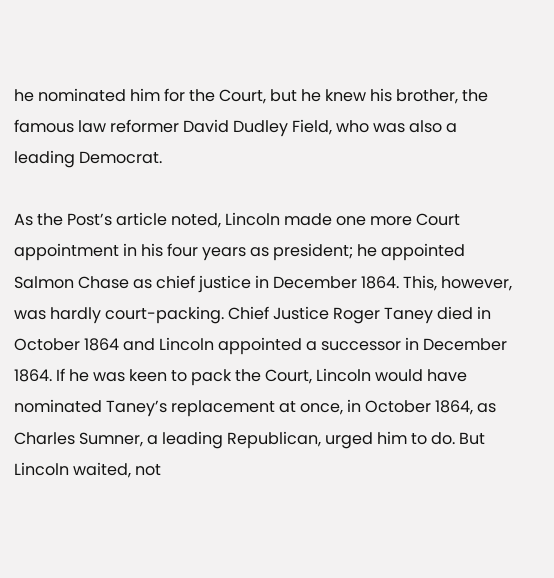he nominated him for the Court, but he knew his brother, the famous law reformer David Dudley Field, who was also a leading Democrat.

As the Post’s article noted, Lincoln made one more Court appointment in his four years as president; he appointed Salmon Chase as chief justice in December 1864. This, however, was hardly court-packing. Chief Justice Roger Taney died in October 1864 and Lincoln appointed a successor in December 1864. If he was keen to pack the Court, Lincoln would have nominated Taney’s replacement at once, in October 1864, as Charles Sumner, a leading Republican, urged him to do. But Lincoln waited, not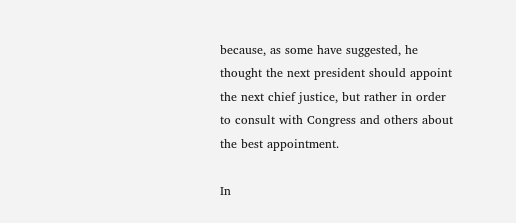because, as some have suggested, he thought the next president should appoint the next chief justice, but rather in order to consult with Congress and others about the best appointment.

In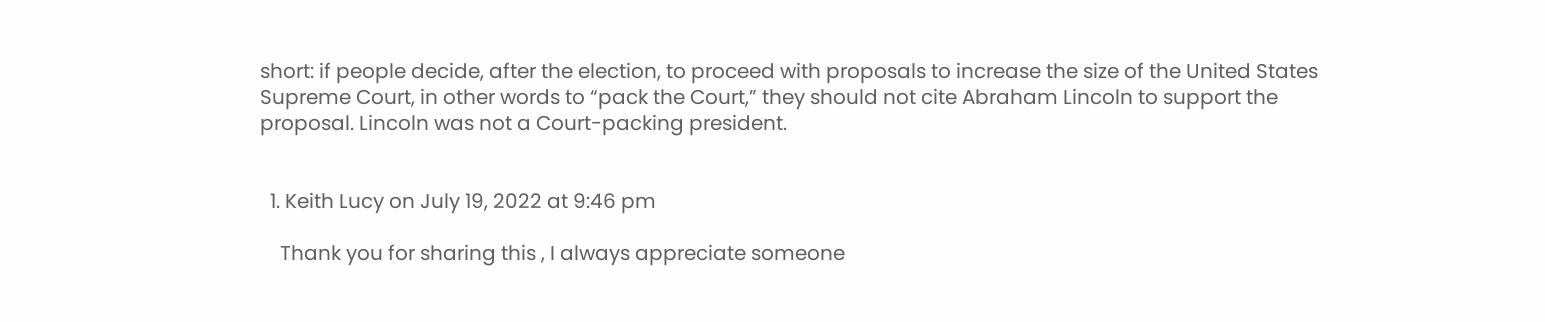short: if people decide, after the election, to proceed with proposals to increase the size of the United States Supreme Court, in other words to “pack the Court,” they should not cite Abraham Lincoln to support the proposal. Lincoln was not a Court-packing president.


  1. Keith Lucy on July 19, 2022 at 9:46 pm

    Thank you for sharing this , I always appreciate someone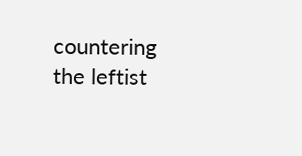countering the leftist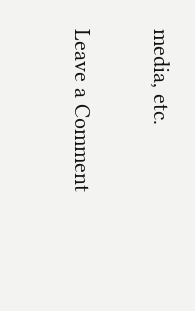media, etc.

Leave a Comment